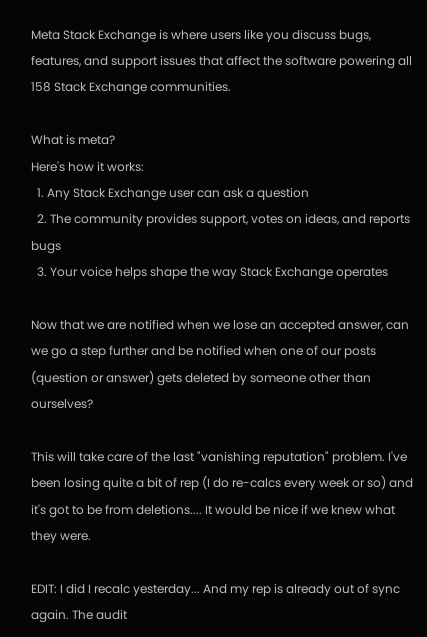Meta Stack Exchange is where users like you discuss bugs, features, and support issues that affect the software powering all 158 Stack Exchange communities.

What is meta?
Here's how it works:
  1. Any Stack Exchange user can ask a question
  2. The community provides support, votes on ideas, and reports bugs
  3. Your voice helps shape the way Stack Exchange operates

Now that we are notified when we lose an accepted answer, can we go a step further and be notified when one of our posts (question or answer) gets deleted by someone other than ourselves?

This will take care of the last "vanishing reputation" problem. I've been losing quite a bit of rep (I do re-calcs every week or so) and it's got to be from deletions.... It would be nice if we knew what they were.

EDIT: I did I recalc yesterday... And my rep is already out of sync again. The audit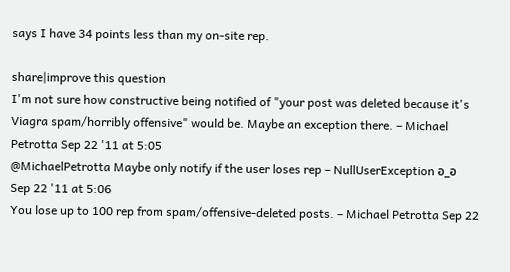says I have 34 points less than my on-site rep.

share|improve this question
I'm not sure how constructive being notified of "your post was deleted because it's Viagra spam/horribly offensive" would be. Maybe an exception there. – Michael Petrotta Sep 22 '11 at 5:05
@MichaelPetrotta Maybe only notify if the user loses rep – NullUserException อ_อ Sep 22 '11 at 5:06
You lose up to 100 rep from spam/offensive-deleted posts. – Michael Petrotta Sep 22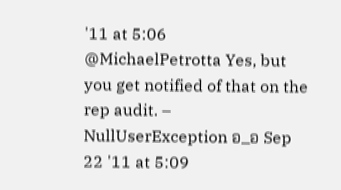'11 at 5:06
@MichaelPetrotta Yes, but you get notified of that on the rep audit. – NullUserException อ_อ Sep 22 '11 at 5:09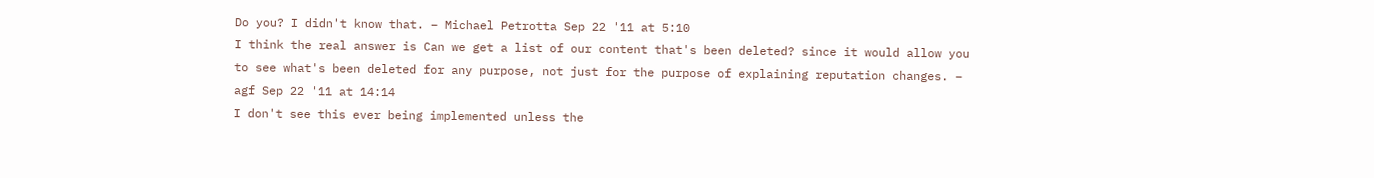Do you? I didn't know that. – Michael Petrotta Sep 22 '11 at 5:10
I think the real answer is Can we get a list of our content that's been deleted? since it would allow you to see what's been deleted for any purpose, not just for the purpose of explaining reputation changes. – agf Sep 22 '11 at 14:14
I don't see this ever being implemented unless the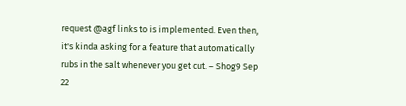request @agf links to is implemented. Even then, it's kinda asking for a feature that automatically rubs in the salt whenever you get cut. – Shog9 Sep 22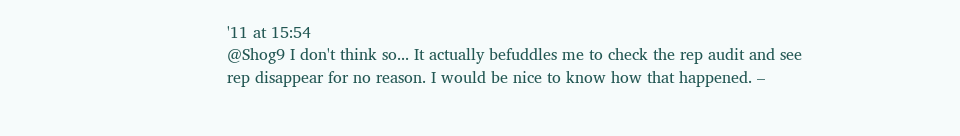'11 at 15:54
@Shog9 I don't think so... It actually befuddles me to check the rep audit and see rep disappear for no reason. I would be nice to know how that happened. –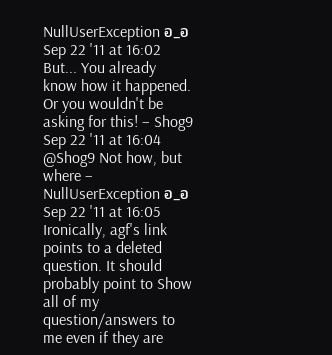NullUserException อ_อ Sep 22 '11 at 16:02
But... You already know how it happened. Or you wouldn't be asking for this! – Shog9 Sep 22 '11 at 16:04
@Shog9 Not how, but where – NullUserException อ_อ Sep 22 '11 at 16:05
Ironically, agf's link points to a deleted question. It should probably point to Show all of my question/answers to me even if they are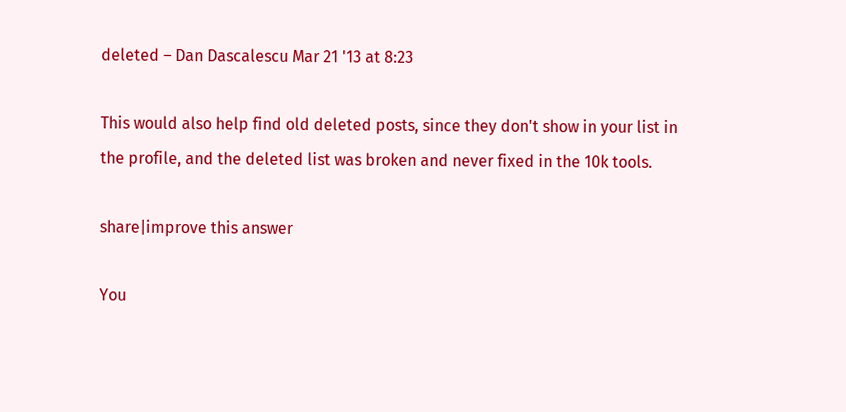deleted – Dan Dascalescu Mar 21 '13 at 8:23

This would also help find old deleted posts, since they don't show in your list in the profile, and the deleted list was broken and never fixed in the 10k tools.

share|improve this answer

You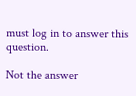must log in to answer this question.

Not the answer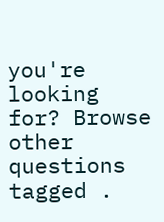you're looking for? Browse other questions tagged .